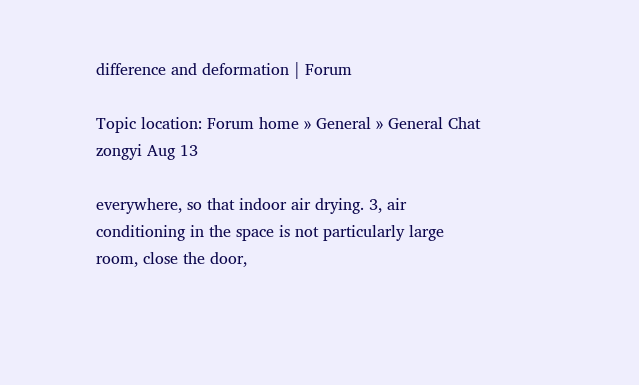difference and deformation | Forum

Topic location: Forum home » General » General Chat
zongyi Aug 13

everywhere, so that indoor air drying. 3, air conditioning in the space is not particularly large room, close the door,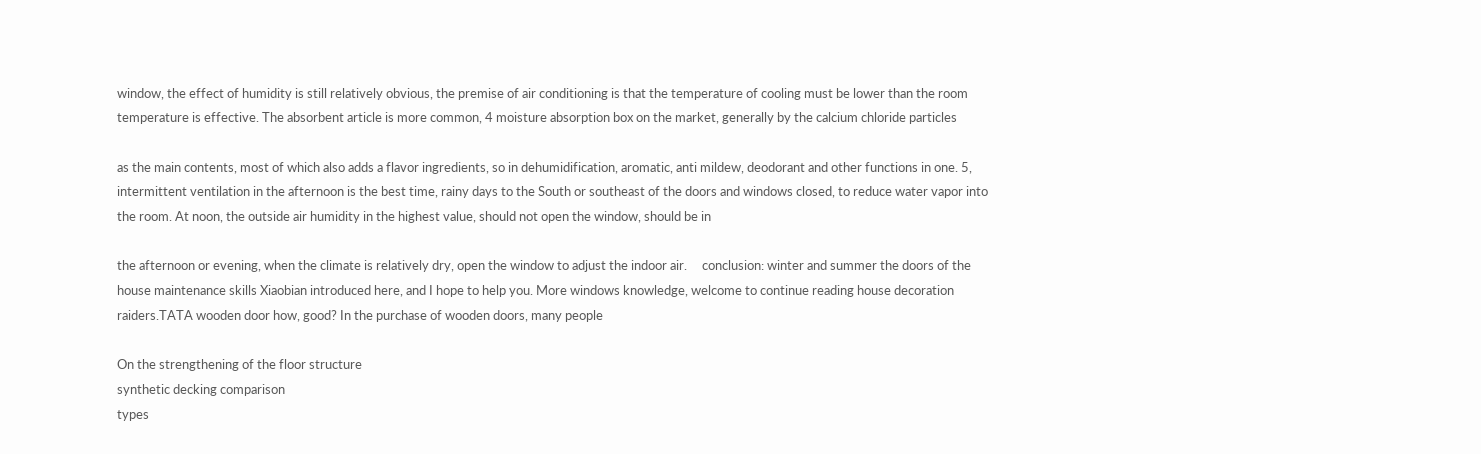window, the effect of humidity is still relatively obvious, the premise of air conditioning is that the temperature of cooling must be lower than the room temperature is effective. The absorbent article is more common, 4 moisture absorption box on the market, generally by the calcium chloride particles

as the main contents, most of which also adds a flavor ingredients, so in dehumidification, aromatic, anti mildew, deodorant and other functions in one. 5, intermittent ventilation in the afternoon is the best time, rainy days to the South or southeast of the doors and windows closed, to reduce water vapor into the room. At noon, the outside air humidity in the highest value, should not open the window, should be in

the afternoon or evening, when the climate is relatively dry, open the window to adjust the indoor air.     conclusion: winter and summer the doors of the house maintenance skills Xiaobian introduced here, and I hope to help you. More windows knowledge, welcome to continue reading house decoration raiders.TATA wooden door how, good? In the purchase of wooden doors, many people

On the strengthening of the floor structure
synthetic decking comparison
types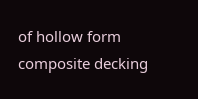of hollow form composite decking